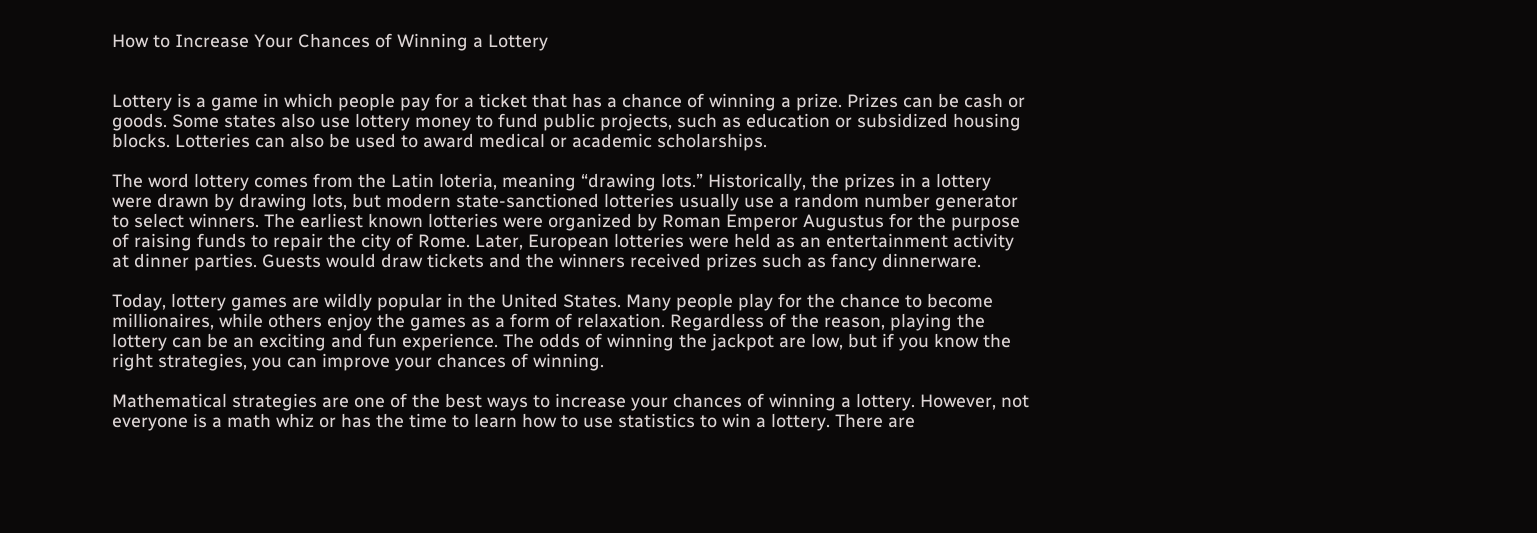How to Increase Your Chances of Winning a Lottery


Lottery is a game in which people pay for a ticket that has a chance of winning a prize. Prizes can be cash or goods. Some states also use lottery money to fund public projects, such as education or subsidized housing blocks. Lotteries can also be used to award medical or academic scholarships.

The word lottery comes from the Latin loteria, meaning “drawing lots.” Historically, the prizes in a lottery were drawn by drawing lots, but modern state-sanctioned lotteries usually use a random number generator to select winners. The earliest known lotteries were organized by Roman Emperor Augustus for the purpose of raising funds to repair the city of Rome. Later, European lotteries were held as an entertainment activity at dinner parties. Guests would draw tickets and the winners received prizes such as fancy dinnerware.

Today, lottery games are wildly popular in the United States. Many people play for the chance to become millionaires, while others enjoy the games as a form of relaxation. Regardless of the reason, playing the lottery can be an exciting and fun experience. The odds of winning the jackpot are low, but if you know the right strategies, you can improve your chances of winning.

Mathematical strategies are one of the best ways to increase your chances of winning a lottery. However, not everyone is a math whiz or has the time to learn how to use statistics to win a lottery. There are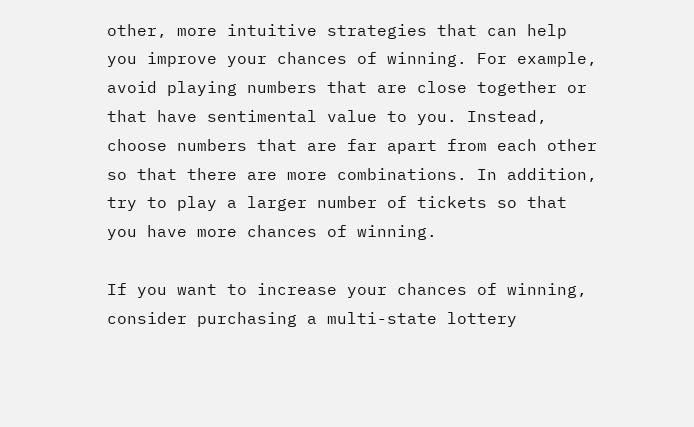other, more intuitive strategies that can help you improve your chances of winning. For example, avoid playing numbers that are close together or that have sentimental value to you. Instead, choose numbers that are far apart from each other so that there are more combinations. In addition, try to play a larger number of tickets so that you have more chances of winning.

If you want to increase your chances of winning, consider purchasing a multi-state lottery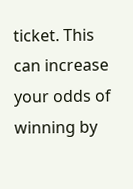ticket. This can increase your odds of winning by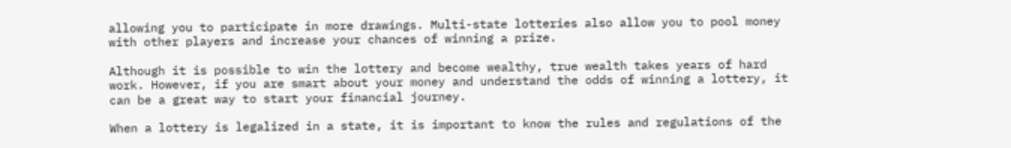allowing you to participate in more drawings. Multi-state lotteries also allow you to pool money with other players and increase your chances of winning a prize.

Although it is possible to win the lottery and become wealthy, true wealth takes years of hard work. However, if you are smart about your money and understand the odds of winning a lottery, it can be a great way to start your financial journey.

When a lottery is legalized in a state, it is important to know the rules and regulations of the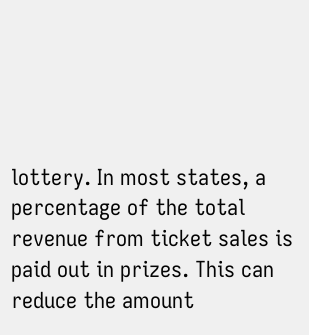lottery. In most states, a percentage of the total revenue from ticket sales is paid out in prizes. This can reduce the amount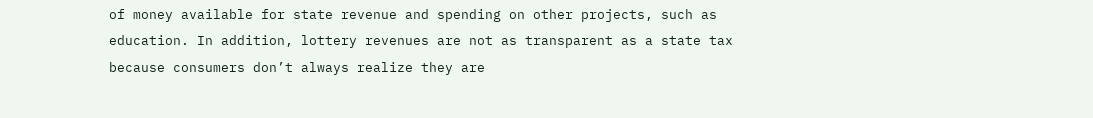of money available for state revenue and spending on other projects, such as education. In addition, lottery revenues are not as transparent as a state tax because consumers don’t always realize they are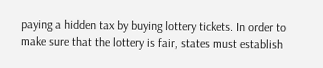paying a hidden tax by buying lottery tickets. In order to make sure that the lottery is fair, states must establish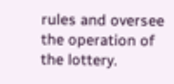rules and oversee the operation of the lottery.